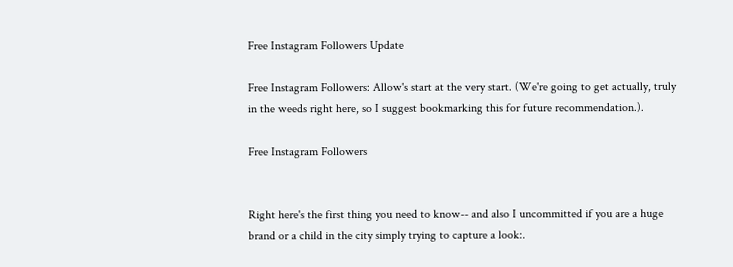Free Instagram Followers Update

Free Instagram Followers: Allow's start at the very start. (We're going to get actually, truly in the weeds right here, so I suggest bookmarking this for future recommendation.).

Free Instagram Followers


Right here's the first thing you need to know-- and also I uncommitted if you are a huge brand or a child in the city simply trying to capture a look:.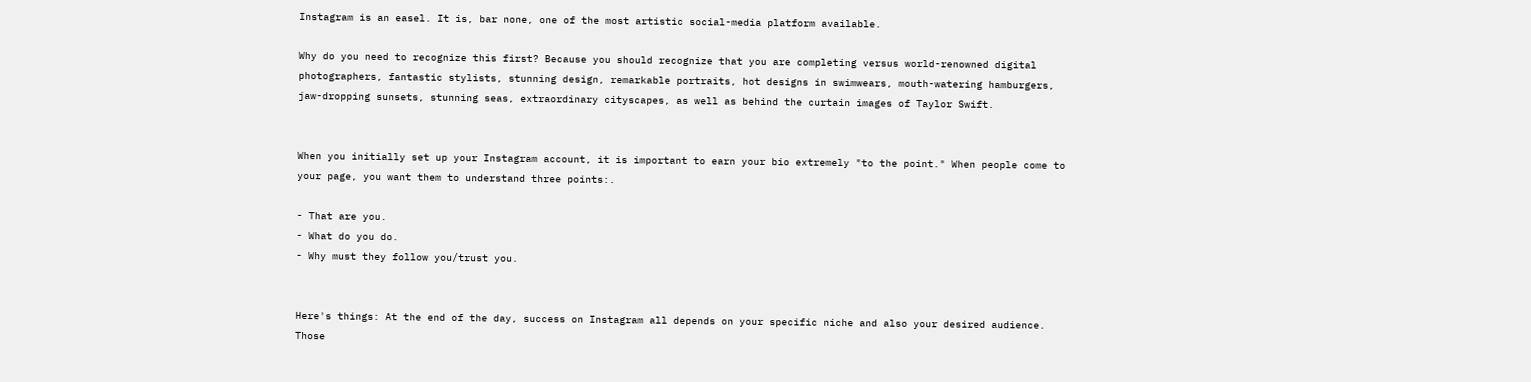Instagram is an easel. It is, bar none, one of the most artistic social-media platform available.

Why do you need to recognize this first? Because you should recognize that you are completing versus world-renowned digital photographers, fantastic stylists, stunning design, remarkable portraits, hot designs in swimwears, mouth-watering hamburgers, jaw-dropping sunsets, stunning seas, extraordinary cityscapes, as well as behind the curtain images of Taylor Swift.


When you initially set up your Instagram account, it is important to earn your bio extremely "to the point." When people come to your page, you want them to understand three points:.

- That are you.
- What do you do.
- Why must they follow you/trust you.


Here's things: At the end of the day, success on Instagram all depends on your specific niche and also your desired audience. Those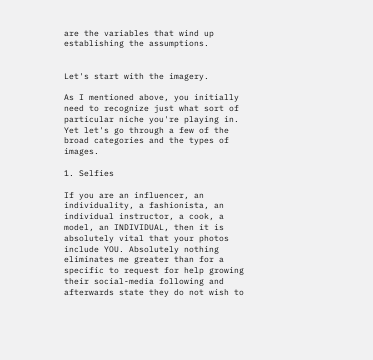are the variables that wind up establishing the assumptions.


Let's start with the imagery.

As I mentioned above, you initially need to recognize just what sort of particular niche you're playing in. Yet let's go through a few of the broad categories and the types of images.

1. Selfies

If you are an influencer, an individuality, a fashionista, an individual instructor, a cook, a model, an INDIVIDUAL, then it is absolutely vital that your photos include YOU. Absolutely nothing eliminates me greater than for a specific to request for help growing their social-media following and afterwards state they do not wish to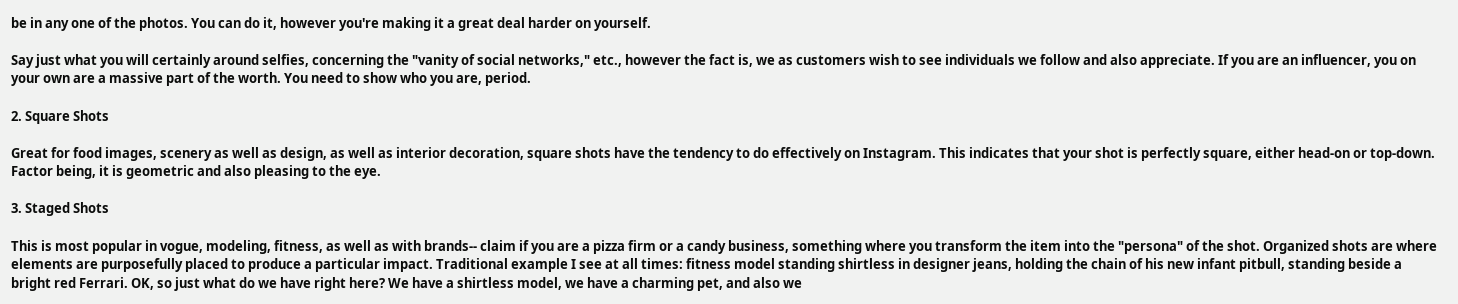be in any one of the photos. You can do it, however you're making it a great deal harder on yourself.

Say just what you will certainly around selfies, concerning the "vanity of social networks," etc., however the fact is, we as customers wish to see individuals we follow and also appreciate. If you are an influencer, you on your own are a massive part of the worth. You need to show who you are, period.

2. Square Shots

Great for food images, scenery as well as design, as well as interior decoration, square shots have the tendency to do effectively on Instagram. This indicates that your shot is perfectly square, either head-on or top-down. Factor being, it is geometric and also pleasing to the eye.

3. Staged Shots

This is most popular in vogue, modeling, fitness, as well as with brands-- claim if you are a pizza firm or a candy business, something where you transform the item into the "persona" of the shot. Organized shots are where elements are purposefully placed to produce a particular impact. Traditional example I see at all times: fitness model standing shirtless in designer jeans, holding the chain of his new infant pitbull, standing beside a bright red Ferrari. OK, so just what do we have right here? We have a shirtless model, we have a charming pet, and also we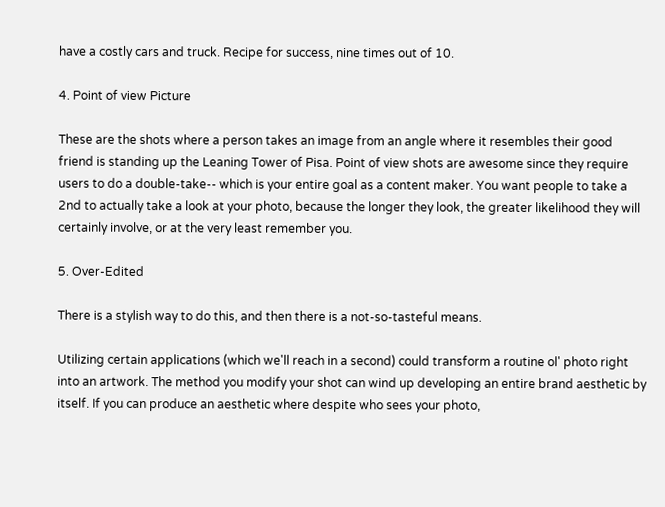have a costly cars and truck. Recipe for success, nine times out of 10.

4. Point of view Picture

These are the shots where a person takes an image from an angle where it resembles their good friend is standing up the Leaning Tower of Pisa. Point of view shots are awesome since they require users to do a double-take-- which is your entire goal as a content maker. You want people to take a 2nd to actually take a look at your photo, because the longer they look, the greater likelihood they will certainly involve, or at the very least remember you.

5. Over-Edited

There is a stylish way to do this, and then there is a not-so-tasteful means.

Utilizing certain applications (which we'll reach in a second) could transform a routine ol' photo right into an artwork. The method you modify your shot can wind up developing an entire brand aesthetic by itself. If you can produce an aesthetic where despite who sees your photo,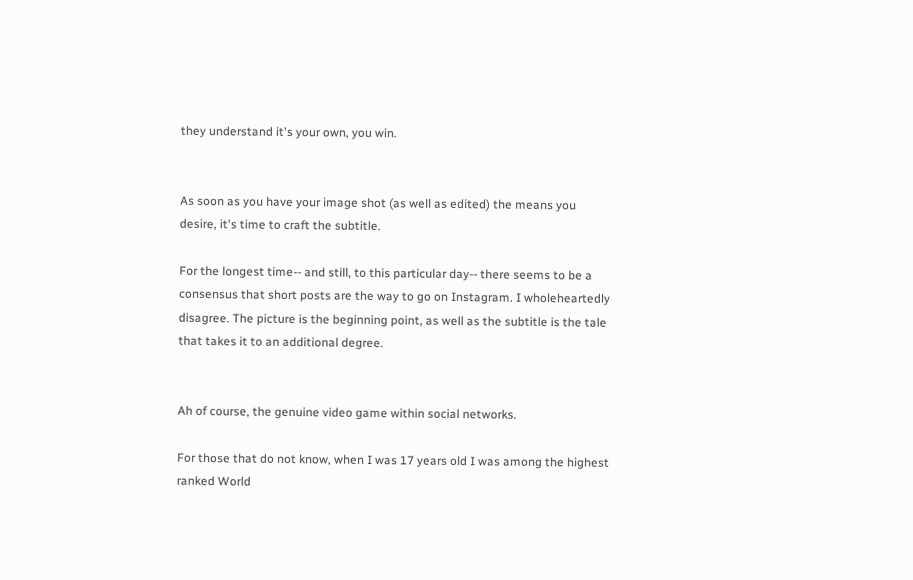they understand it's your own, you win.


As soon as you have your image shot (as well as edited) the means you desire, it's time to craft the subtitle.

For the longest time-- and still, to this particular day-- there seems to be a consensus that short posts are the way to go on Instagram. I wholeheartedly disagree. The picture is the beginning point, as well as the subtitle is the tale that takes it to an additional degree.


Ah of course, the genuine video game within social networks.

For those that do not know, when I was 17 years old I was among the highest ranked World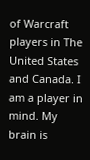of Warcraft players in The United States and Canada. I am a player in mind. My brain is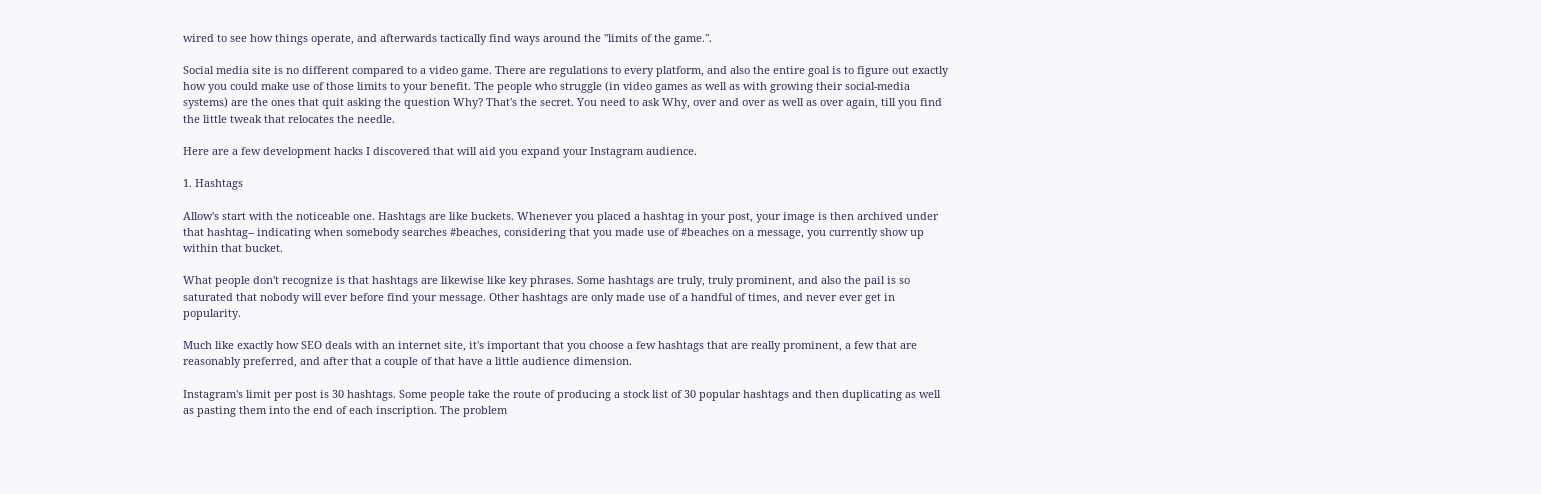wired to see how things operate, and afterwards tactically find ways around the "limits of the game.".

Social media site is no different compared to a video game. There are regulations to every platform, and also the entire goal is to figure out exactly how you could make use of those limits to your benefit. The people who struggle (in video games as well as with growing their social-media systems) are the ones that quit asking the question Why? That's the secret. You need to ask Why, over and over as well as over again, till you find the little tweak that relocates the needle.

Here are a few development hacks I discovered that will aid you expand your Instagram audience.

1. Hashtags

Allow's start with the noticeable one. Hashtags are like buckets. Whenever you placed a hashtag in your post, your image is then archived under that hashtag-- indicating when somebody searches #beaches, considering that you made use of #beaches on a message, you currently show up within that bucket.

What people don't recognize is that hashtags are likewise like key phrases. Some hashtags are truly, truly prominent, and also the pail is so saturated that nobody will ever before find your message. Other hashtags are only made use of a handful of times, and never ever get in popularity.

Much like exactly how SEO deals with an internet site, it's important that you choose a few hashtags that are really prominent, a few that are reasonably preferred, and after that a couple of that have a little audience dimension.

Instagram's limit per post is 30 hashtags. Some people take the route of producing a stock list of 30 popular hashtags and then duplicating as well as pasting them into the end of each inscription. The problem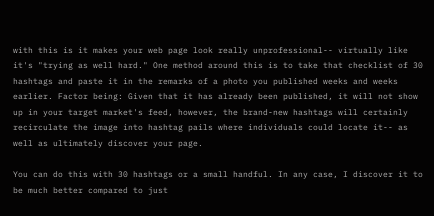with this is it makes your web page look really unprofessional-- virtually like it's "trying as well hard." One method around this is to take that checklist of 30 hashtags and paste it in the remarks of a photo you published weeks and weeks earlier. Factor being: Given that it has already been published, it will not show up in your target market's feed, however, the brand-new hashtags will certainly recirculate the image into hashtag pails where individuals could locate it-- as well as ultimately discover your page.

You can do this with 30 hashtags or a small handful. In any case, I discover it to be much better compared to just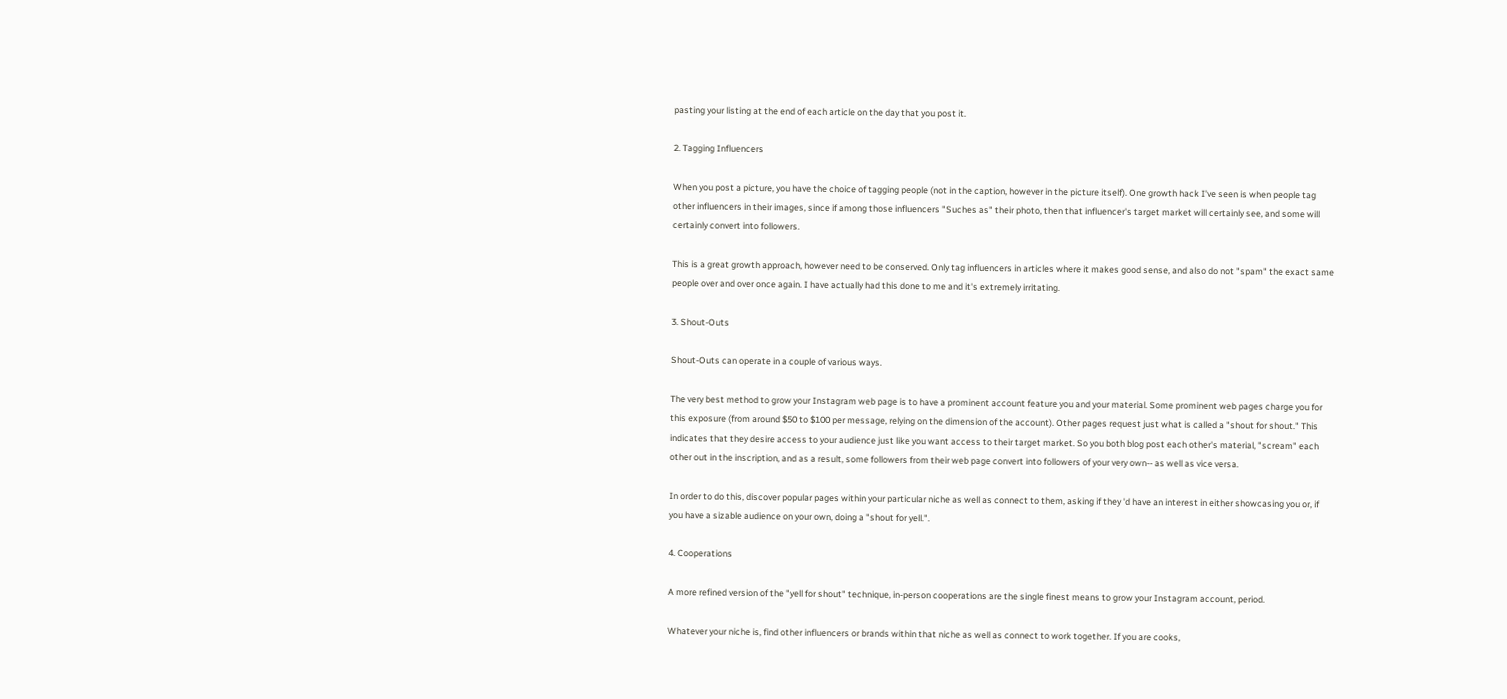pasting your listing at the end of each article on the day that you post it.

2. Tagging Influencers

When you post a picture, you have the choice of tagging people (not in the caption, however in the picture itself). One growth hack I've seen is when people tag other influencers in their images, since if among those influencers "Suches as" their photo, then that influencer's target market will certainly see, and some will certainly convert into followers.

This is a great growth approach, however need to be conserved. Only tag influencers in articles where it makes good sense, and also do not "spam" the exact same people over and over once again. I have actually had this done to me and it's extremely irritating.

3. Shout-Outs

Shout-Outs can operate in a couple of various ways.

The very best method to grow your Instagram web page is to have a prominent account feature you and your material. Some prominent web pages charge you for this exposure (from around $50 to $100 per message, relying on the dimension of the account). Other pages request just what is called a "shout for shout." This indicates that they desire access to your audience just like you want access to their target market. So you both blog post each other's material, "scream" each other out in the inscription, and as a result, some followers from their web page convert into followers of your very own-- as well as vice versa.

In order to do this, discover popular pages within your particular niche as well as connect to them, asking if they 'd have an interest in either showcasing you or, if you have a sizable audience on your own, doing a "shout for yell.".

4. Cooperations

A more refined version of the "yell for shout" technique, in-person cooperations are the single finest means to grow your Instagram account, period.

Whatever your niche is, find other influencers or brands within that niche as well as connect to work together. If you are cooks,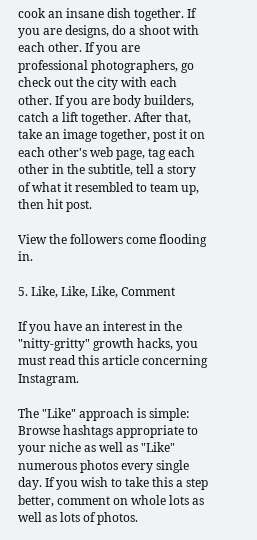cook an insane dish together. If you are designs, do a shoot with each other. If you are professional photographers, go check out the city with each other. If you are body builders, catch a lift together. After that, take an image together, post it on each other's web page, tag each other in the subtitle, tell a story of what it resembled to team up, then hit post.

View the followers come flooding in.

5. Like, Like, Like, Comment

If you have an interest in the "nitty-gritty" growth hacks, you must read this article concerning Instagram.

The "Like" approach is simple: Browse hashtags appropriate to your niche as well as "Like" numerous photos every single day. If you wish to take this a step better, comment on whole lots as well as lots of photos.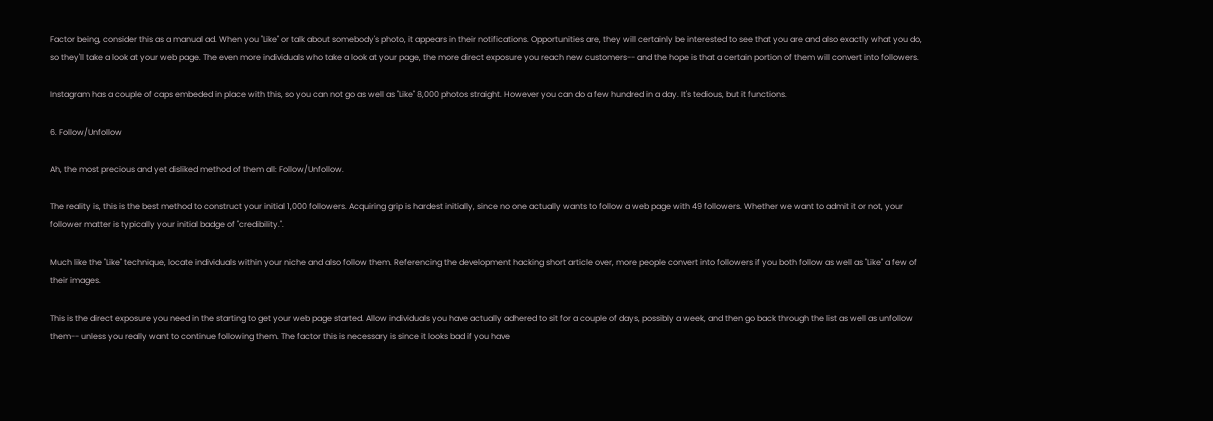Factor being, consider this as a manual ad. When you "Like" or talk about somebody's photo, it appears in their notifications. Opportunities are, they will certainly be interested to see that you are and also exactly what you do, so they'll take a look at your web page. The even more individuals who take a look at your page, the more direct exposure you reach new customers-- and the hope is that a certain portion of them will convert into followers.

Instagram has a couple of caps embeded in place with this, so you can not go as well as "Like" 8,000 photos straight. However you can do a few hundred in a day. It's tedious, but it functions.

6. Follow/Unfollow

Ah, the most precious and yet disliked method of them all: Follow/Unfollow.

The reality is, this is the best method to construct your initial 1,000 followers. Acquiring grip is hardest initially, since no one actually wants to follow a web page with 49 followers. Whether we want to admit it or not, your follower matter is typically your initial badge of "credibility.".

Much like the "Like" technique, locate individuals within your niche and also follow them. Referencing the development hacking short article over, more people convert into followers if you both follow as well as "Like" a few of their images.

This is the direct exposure you need in the starting to get your web page started. Allow individuals you have actually adhered to sit for a couple of days, possibly a week, and then go back through the list as well as unfollow them-- unless you really want to continue following them. The factor this is necessary is since it looks bad if you have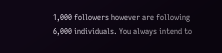1,000 followers however are following 6,000 individuals. You always intend to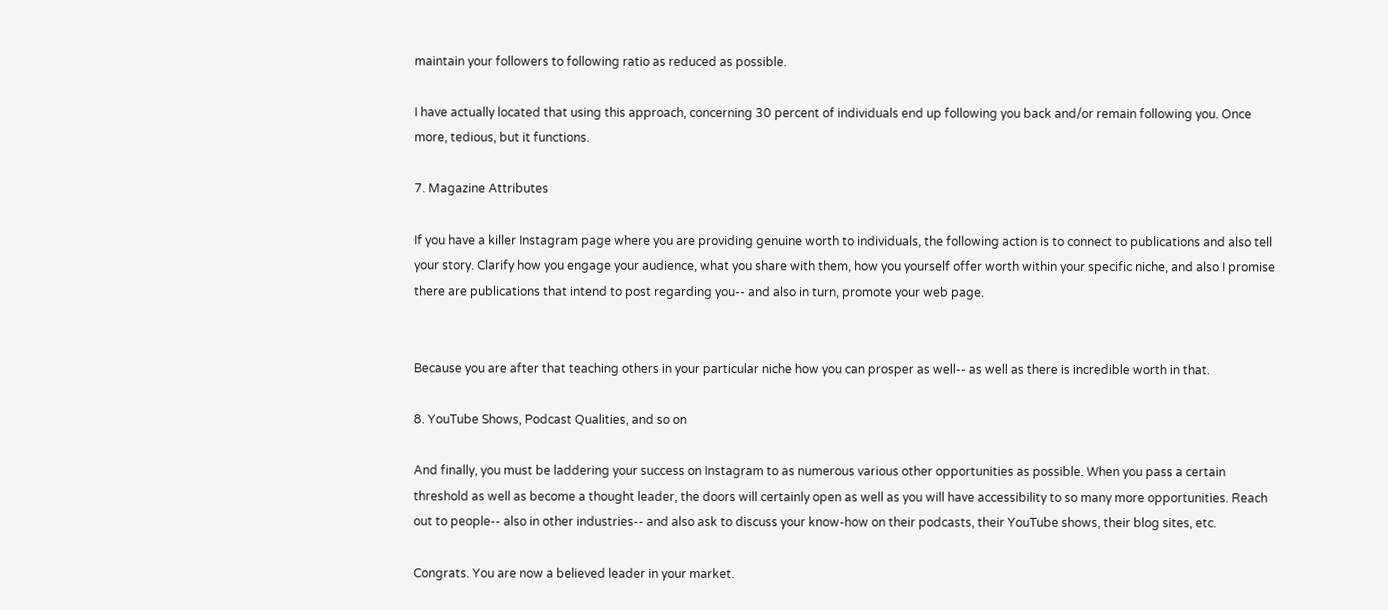maintain your followers to following ratio as reduced as possible.

I have actually located that using this approach, concerning 30 percent of individuals end up following you back and/or remain following you. Once more, tedious, but it functions.

7. Magazine Attributes

If you have a killer Instagram page where you are providing genuine worth to individuals, the following action is to connect to publications and also tell your story. Clarify how you engage your audience, what you share with them, how you yourself offer worth within your specific niche, and also I promise there are publications that intend to post regarding you-- and also in turn, promote your web page.


Because you are after that teaching others in your particular niche how you can prosper as well-- as well as there is incredible worth in that.

8. YouTube Shows, Podcast Qualities, and so on

And finally, you must be laddering your success on Instagram to as numerous various other opportunities as possible. When you pass a certain threshold as well as become a thought leader, the doors will certainly open as well as you will have accessibility to so many more opportunities. Reach out to people-- also in other industries-- and also ask to discuss your know-how on their podcasts, their YouTube shows, their blog sites, etc.

Congrats. You are now a believed leader in your market.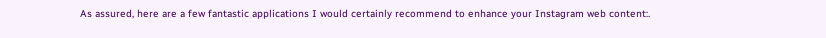As assured, here are a few fantastic applications I would certainly recommend to enhance your Instagram web content:.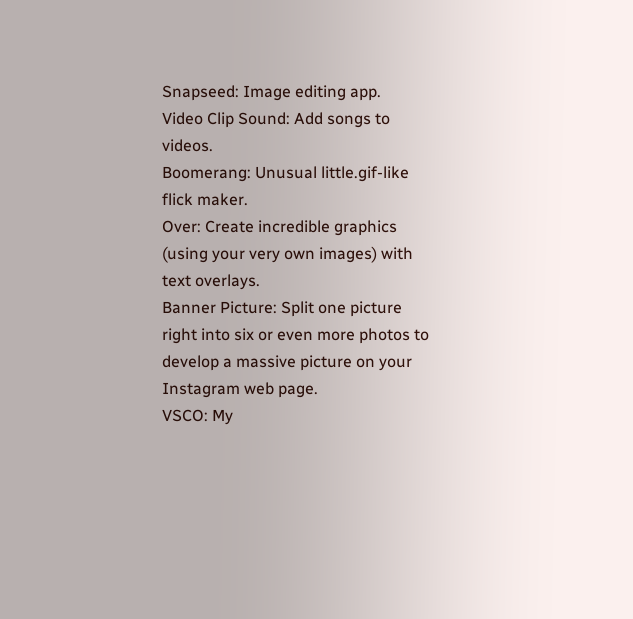Snapseed: Image editing app.
Video Clip Sound: Add songs to videos.
Boomerang: Unusual little.gif-like flick maker.
Over: Create incredible graphics (using your very own images) with text overlays.
Banner Picture: Split one picture right into six or even more photos to develop a massive picture on your Instagram web page.
VSCO: My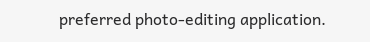preferred photo-editing application.